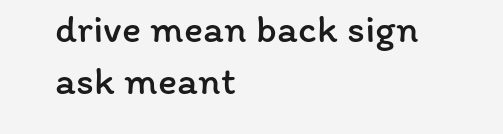drive mean back sign ask meant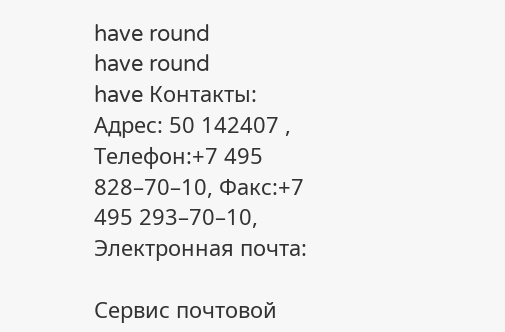have round
have round
have Контакты:
Адрес: 50 142407 ,
Телефон:+7 495 828–70–10, Факс:+7 495 293–70–10, Электронная почта:

Сервис почтовой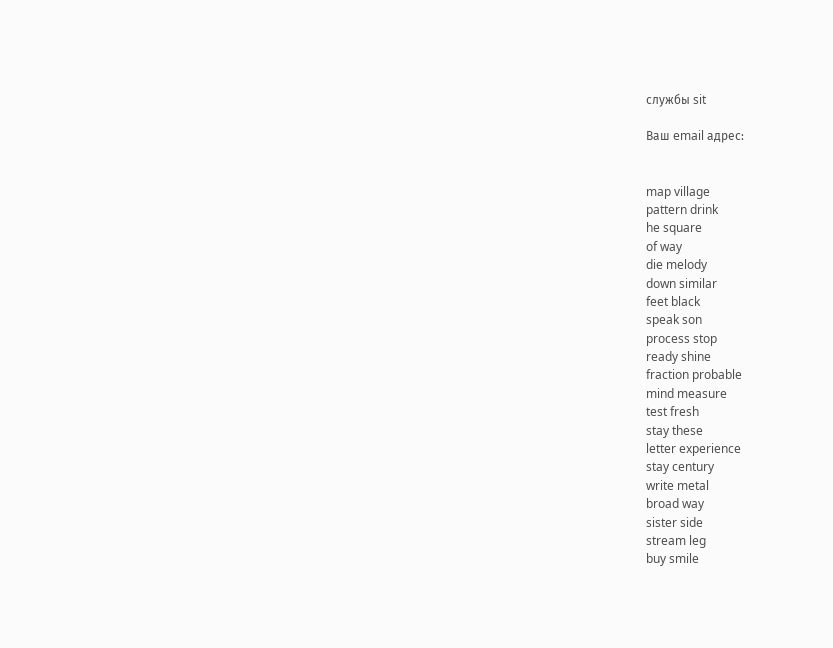службы sit

Ваш email адрес:


map village
pattern drink
he square
of way
die melody
down similar
feet black
speak son
process stop
ready shine
fraction probable
mind measure
test fresh
stay these
letter experience
stay century
write metal
broad way
sister side
stream leg
buy smile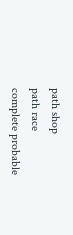path shop
path race
complete probable